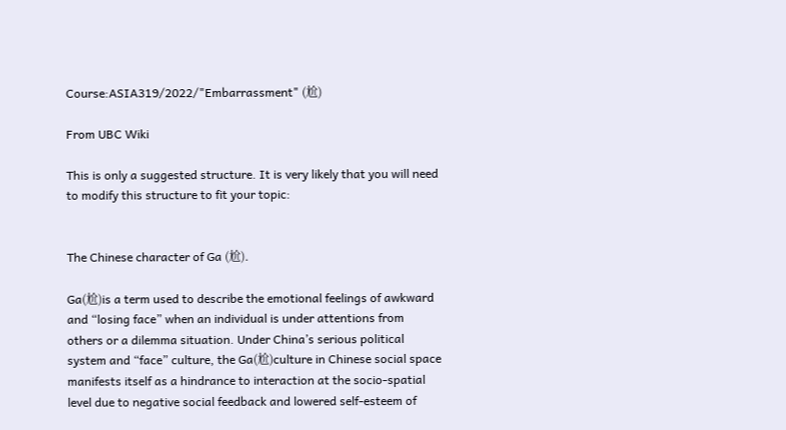Course:ASIA319/2022/"Embarrassment" (尬)

From UBC Wiki

This is only a suggested structure. It is very likely that you will need to modify this structure to fit your topic:


The Chinese character of Ga (尬).

Ga(尬)is a term used to describe the emotional feelings of awkward and “losing face” when an individual is under attentions from others or a dilemma situation. Under China’s serious political system and “face” culture, the Ga(尬)culture in Chinese social space manifests itself as a hindrance to interaction at the socio-spatial level due to negative social feedback and lowered self-esteem of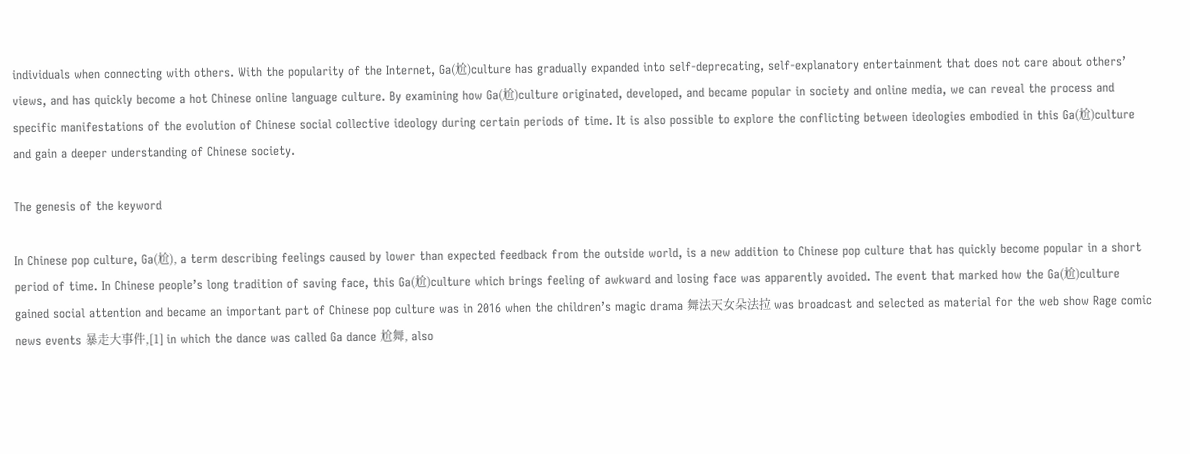individuals when connecting with others. With the popularity of the Internet, Ga(尬)culture has gradually expanded into self-deprecating, self-explanatory entertainment that does not care about others’ views, and has quickly become a hot Chinese online language culture. By examining how Ga(尬)culture originated, developed, and became popular in society and online media, we can reveal the process and specific manifestations of the evolution of Chinese social collective ideology during certain periods of time. It is also possible to explore the conflicting between ideologies embodied in this Ga(尬)culture and gain a deeper understanding of Chinese society.

The genesis of the keyword

In Chinese pop culture, Ga(尬), a term describing feelings caused by lower than expected feedback from the outside world, is a new addition to Chinese pop culture that has quickly become popular in a short period of time. In Chinese people’s long tradition of saving face, this Ga(尬)culture which brings feeling of awkward and losing face was apparently avoided. The event that marked how the Ga(尬)culture gained social attention and became an important part of Chinese pop culture was in 2016 when the children’s magic drama 舞法天女朵法拉 was broadcast and selected as material for the web show Rage comic news events 暴走大事件,[1] in which the dance was called Ga dance 尬舞, also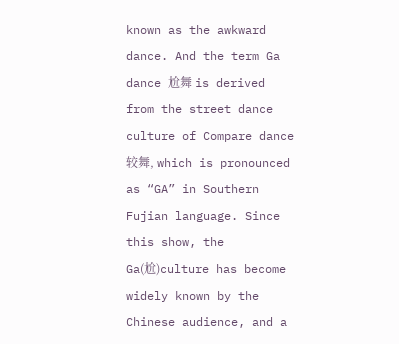known as the awkward dance. And the term Ga dance 尬舞 is derived from the street dance culture of Compare dance 较舞, which is pronounced as “GA” in Southern Fujian language. Since this show, the Ga(尬)culture has become widely known by the Chinese audience, and a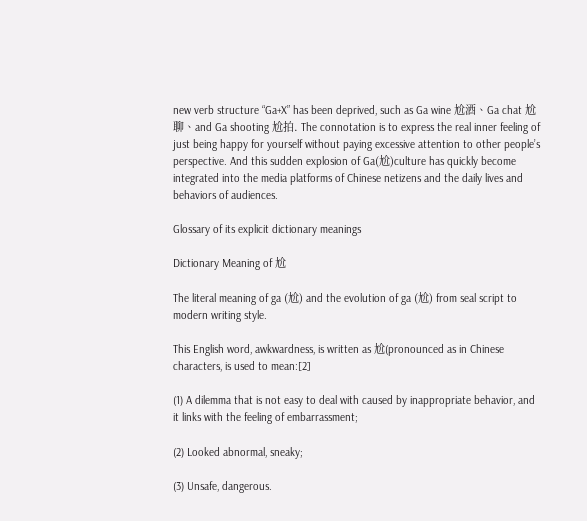new verb structure “Ga+X” has been deprived, such as Ga wine 尬酒、Ga chat 尬聊、and Ga shooting 尬拍. The connotation is to express the real inner feeling of just being happy for yourself without paying excessive attention to other people’s perspective. And this sudden explosion of Ga(尬)culture has quickly become integrated into the media platforms of Chinese netizens and the daily lives and behaviors of audiences.

Glossary of its explicit dictionary meanings

Dictionary Meaning of 尬

The literal meaning of ga (尬) and the evolution of ga (尬) from seal script to modern writing style.

This English word, awkwardness, is written as 尬(pronounced as in Chinese characters, is used to mean:[2]

(1) A dilemma that is not easy to deal with caused by inappropriate behavior, and it links with the feeling of embarrassment;

(2) Looked abnormal, sneaky;

(3) Unsafe, dangerous.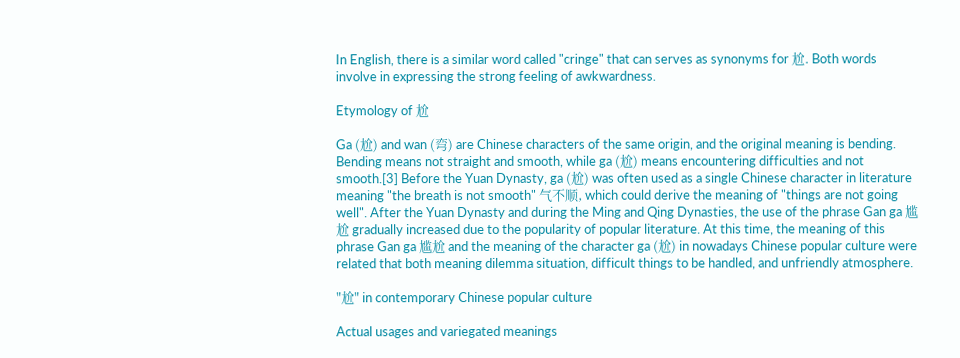In English, there is a similar word called "cringe" that can serves as synonyms for 尬. Both words involve in expressing the strong feeling of awkwardness.

Etymology of 尬

Ga (尬) and wan (弯) are Chinese characters of the same origin, and the original meaning is bending. Bending means not straight and smooth, while ga (尬) means encountering difficulties and not smooth.[3] Before the Yuan Dynasty, ga (尬) was often used as a single Chinese character in literature meaning "the breath is not smooth" 气不顺, which could derive the meaning of "things are not going well". After the Yuan Dynasty and during the Ming and Qing Dynasties, the use of the phrase Gan ga 尴尬 gradually increased due to the popularity of popular literature. At this time, the meaning of this phrase Gan ga 尴尬 and the meaning of the character ga (尬) in nowadays Chinese popular culture were related that both meaning dilemma situation, difficult things to be handled, and unfriendly atmosphere.

"尬" in contemporary Chinese popular culture

Actual usages and variegated meanings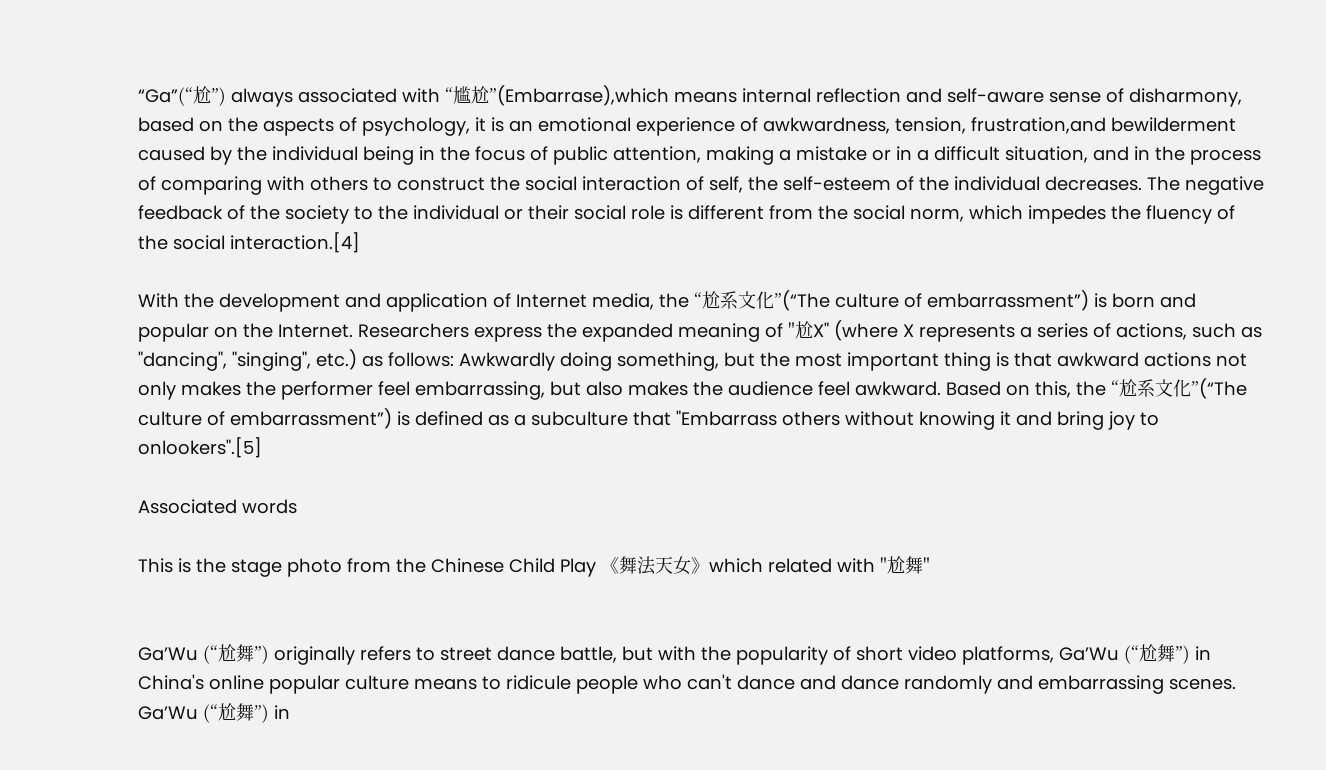“Ga”(“尬”) always associated with “尴尬”(Embarrase),which means internal reflection and self-aware sense of disharmony, based on the aspects of psychology, it is an emotional experience of awkwardness, tension, frustration,and bewilderment caused by the individual being in the focus of public attention, making a mistake or in a difficult situation, and in the process of comparing with others to construct the social interaction of self, the self-esteem of the individual decreases. The negative feedback of the society to the individual or their social role is different from the social norm, which impedes the fluency of the social interaction.[4]

With the development and application of Internet media, the “尬系文化”(“The culture of embarrassment”) is born and popular on the Internet. Researchers express the expanded meaning of "尬X" (where X represents a series of actions, such as "dancing", "singing", etc.) as follows: Awkwardly doing something, but the most important thing is that awkward actions not only makes the performer feel embarrassing, but also makes the audience feel awkward. Based on this, the “尬系文化”(“The culture of embarrassment”) is defined as a subculture that "Embarrass others without knowing it and bring joy to onlookers".[5]

Associated words

This is the stage photo from the Chinese Child Play 《舞法天女》which related with "尬舞"


Ga’Wu (“尬舞”) originally refers to street dance battle, but with the popularity of short video platforms, Ga’Wu (“尬舞”) in China's online popular culture means to ridicule people who can't dance and dance randomly and embarrassing scenes. Ga’Wu (“尬舞”) in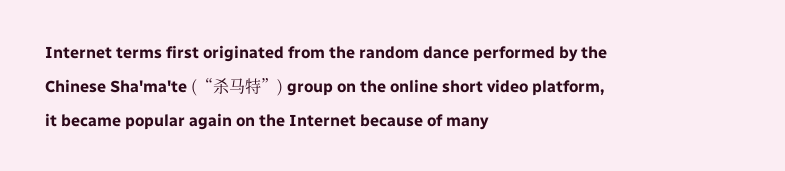Internet terms first originated from the random dance performed by the Chinese Sha'ma'te (“杀马特”) group on the online short video platform, it became popular again on the Internet because of many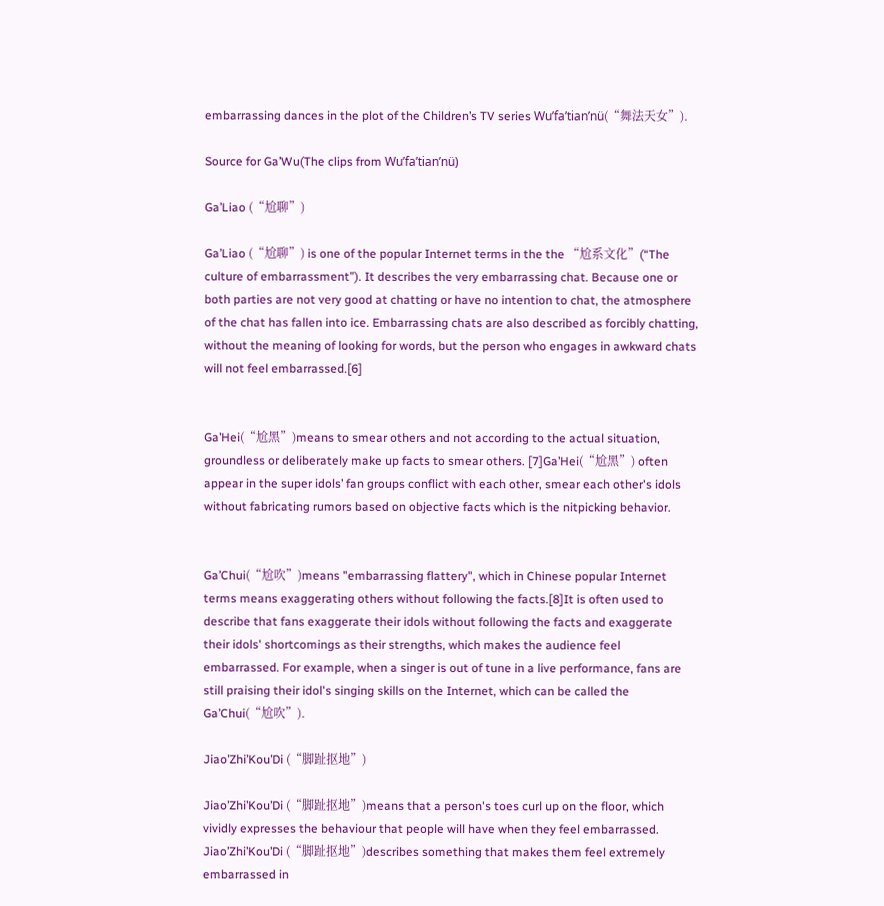embarrassing dances in the plot of the Children’s TV series Wu’fa’tian’nü(“舞法天女”).

Source for Ga’Wu(The clips from Wu’fa’tian’nü)

Ga’Liao (“尬聊”)

Ga’Liao (“尬聊”) is one of the popular Internet terms in the the “尬系文化”(“The culture of embarrassment”). It describes the very embarrassing chat. Because one or both parties are not very good at chatting or have no intention to chat, the atmosphere of the chat has fallen into ice. Embarrassing chats are also described as forcibly chatting, without the meaning of looking for words, but the person who engages in awkward chats will not feel embarrassed.[6]


Ga’Hei(“尬黑”)means to smear others and not according to the actual situation, groundless or deliberately make up facts to smear others. [7]Ga’Hei(“尬黑”) often appear in the super idols’ fan groups conflict with each other, smear each other's idols without fabricating rumors based on objective facts which is the nitpicking behavior.


Ga’Chui(“尬吹”)means "embarrassing flattery", which in Chinese popular Internet terms means exaggerating others without following the facts.[8]It is often used to describe that fans exaggerate their idols without following the facts and exaggerate their idols' shortcomings as their strengths, which makes the audience feel embarrassed. For example, when a singer is out of tune in a live performance, fans are still praising their idol's singing skills on the Internet, which can be called the Ga’Chui(“尬吹”).

Jiao’Zhi’Kou’Di (“脚趾抠地”)

Jiao’Zhi’Kou’Di (“脚趾抠地”)means that a person's toes curl up on the floor, which vividly expresses the behaviour that people will have when they feel embarrassed. Jiao’Zhi’Kou’Di (“脚趾抠地”)describes something that makes them feel extremely embarrassed in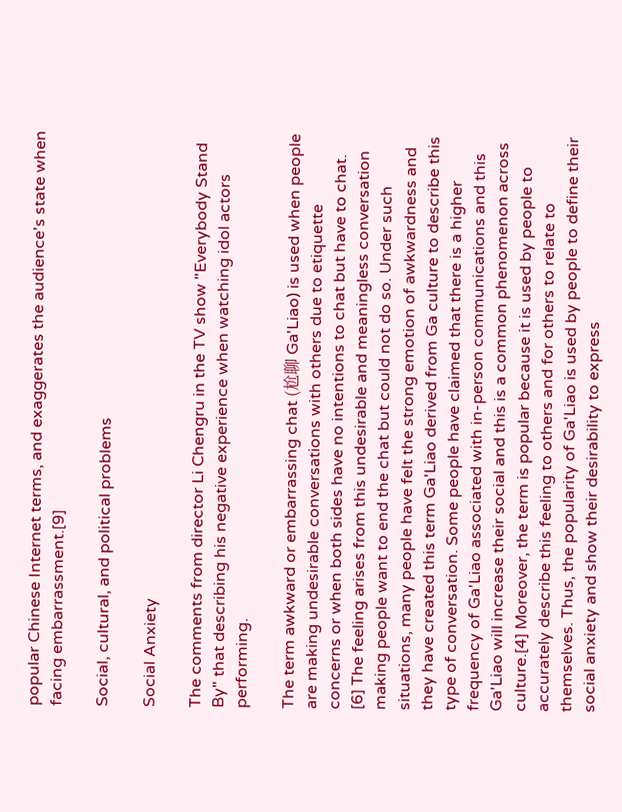popular Chinese Internet terms, and exaggerates the audience's state when facing embarrassment.[9]

Social, cultural, and political problems

Social Anxiety

The comments from director Li Chengru in the TV show "Everybody Stand By" that describing his negative experience when watching idol actors performing.

The term awkward or embarrassing chat (尬聊 Ga'Liao) is used when people are making undesirable conversations with others due to etiquette concerns or when both sides have no intentions to chat but have to chat. [6] The feeling arises from this undesirable and meaningless conversation making people want to end the chat but could not do so. Under such situations, many people have felt the strong emotion of awkwardness and they have created this term Ga'Liao derived from Ga culture to describe this type of conversation. Some people have claimed that there is a higher frequency of Ga'Liao associated with in-person communications and this Ga'Liao will increase their social and this is a common phenomenon across culture.[4] Moreover, the term is popular because it is used by people to accurately describe this feeling to others and for others to relate to themselves. Thus, the popularity of Ga'Liao is used by people to define their social anxiety and show their desirability to express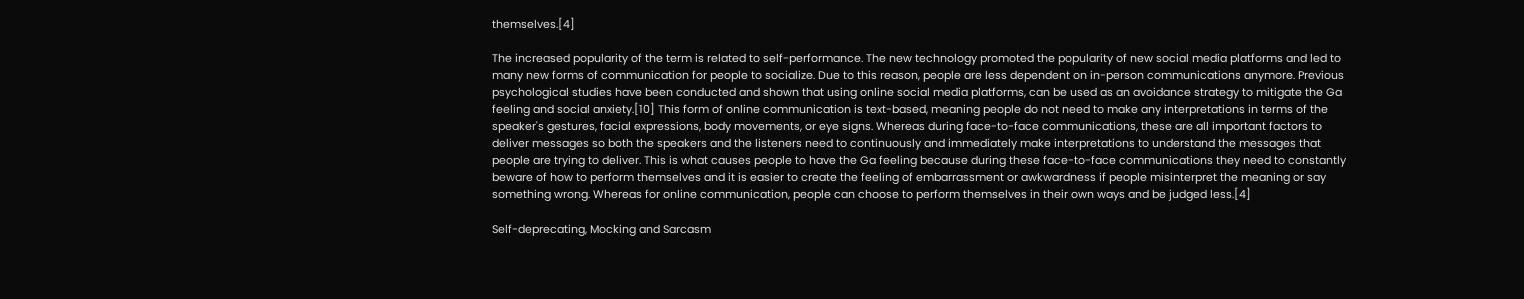themselves.[4]

The increased popularity of the term is related to self-performance. The new technology promoted the popularity of new social media platforms and led to many new forms of communication for people to socialize. Due to this reason, people are less dependent on in-person communications anymore. Previous psychological studies have been conducted and shown that using online social media platforms, can be used as an avoidance strategy to mitigate the Ga feeling and social anxiety.[10] This form of online communication is text-based, meaning people do not need to make any interpretations in terms of the speaker's gestures, facial expressions, body movements, or eye signs. Whereas during face-to-face communications, these are all important factors to deliver messages so both the speakers and the listeners need to continuously and immediately make interpretations to understand the messages that people are trying to deliver. This is what causes people to have the Ga feeling because during these face-to-face communications they need to constantly beware of how to perform themselves and it is easier to create the feeling of embarrassment or awkwardness if people misinterpret the meaning or say something wrong. Whereas for online communication, people can choose to perform themselves in their own ways and be judged less.[4]

Self-deprecating, Mocking and Sarcasm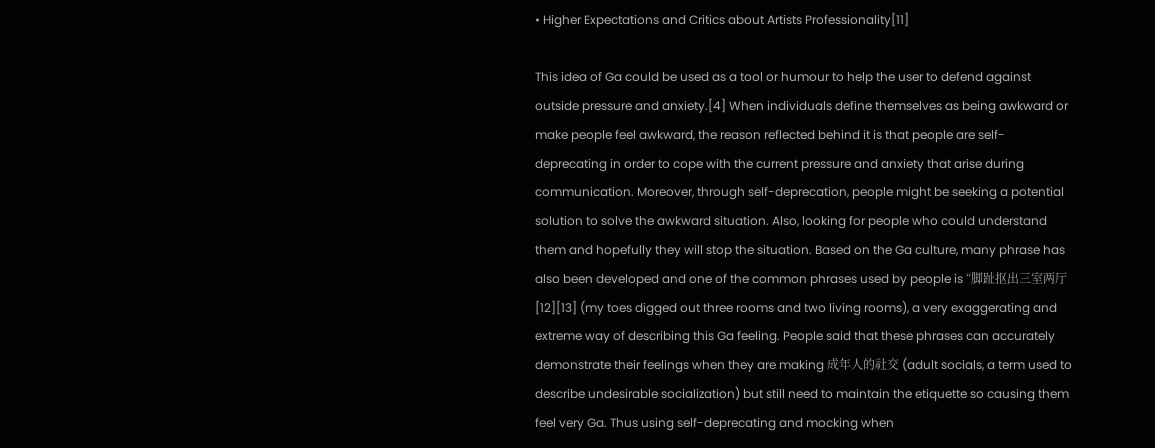• Higher Expectations and Critics about Artists Professionality[11]

This idea of Ga could be used as a tool or humour to help the user to defend against outside pressure and anxiety.[4] When individuals define themselves as being awkward or make people feel awkward, the reason reflected behind it is that people are self-deprecating in order to cope with the current pressure and anxiety that arise during communication. Moreover, through self-deprecation, people might be seeking a potential solution to solve the awkward situation. Also, looking for people who could understand them and hopefully they will stop the situation. Based on the Ga culture, many phrase has also been developed and one of the common phrases used by people is “脚趾抠出三室两厅[12][13] (my toes digged out three rooms and two living rooms), a very exaggerating and extreme way of describing this Ga feeling. People said that these phrases can accurately demonstrate their feelings when they are making 成年人的社交 (adult socials, a term used to describe undesirable socialization) but still need to maintain the etiquette so causing them feel very Ga. Thus using self-deprecating and mocking when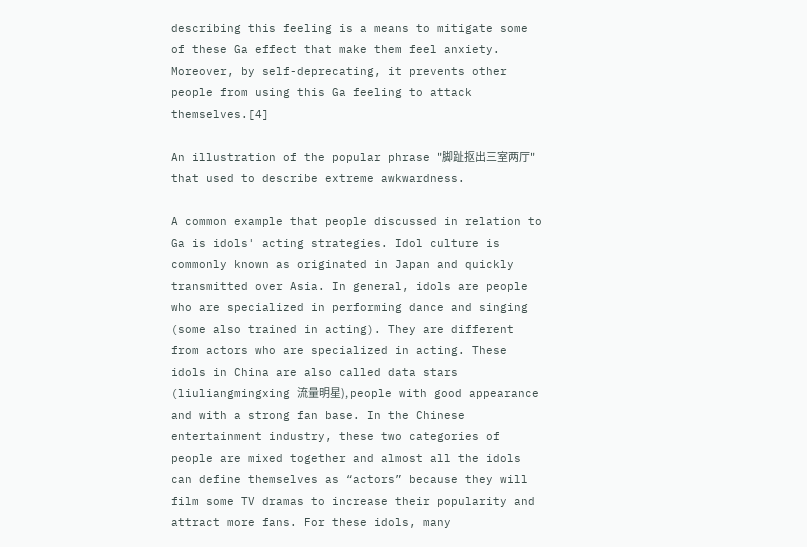describing this feeling is a means to mitigate some of these Ga effect that make them feel anxiety. Moreover, by self-deprecating, it prevents other people from using this Ga feeling to attack themselves.[4]

An illustration of the popular phrase "脚趾抠出三室两厅" that used to describe extreme awkwardness.

A common example that people discussed in relation to Ga is idols' acting strategies. Idol culture is commonly known as originated in Japan and quickly transmitted over Asia. In general, idols are people who are specialized in performing dance and singing (some also trained in acting). They are different from actors who are specialized in acting. These idols in China are also called data stars (liuliangmingxing 流量明星), people with good appearance and with a strong fan base. In the Chinese entertainment industry, these two categories of people are mixed together and almost all the idols can define themselves as “actors” because they will film some TV dramas to increase their popularity and attract more fans. For these idols, many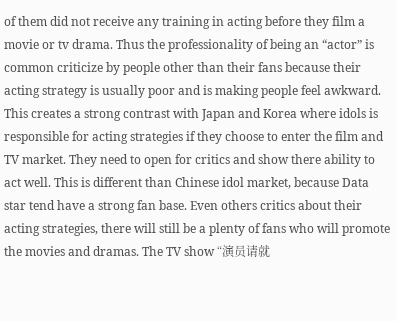of them did not receive any training in acting before they film a movie or tv drama. Thus the professionality of being an “actor” is common criticize by people other than their fans because their acting strategy is usually poor and is making people feel awkward. This creates a strong contrast with Japan and Korea where idols is responsible for acting strategies if they choose to enter the film and TV market. They need to open for critics and show there ability to act well. This is different than Chinese idol market, because Data star tend have a strong fan base. Even others critics about their acting strategies, there will still be a plenty of fans who will promote the movies and dramas. The TV show “演员请就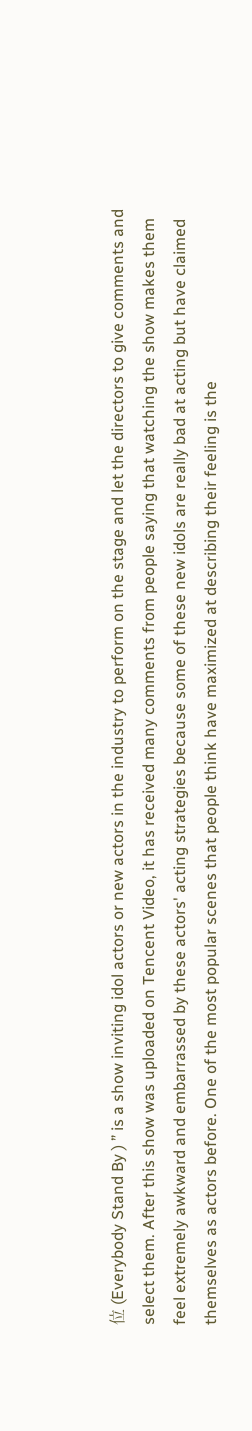位 (Everybody Stand By ) ” is a show inviting idol actors or new actors in the industry to perform on the stage and let the directors to give comments and select them. After this show was uploaded on Tencent Video, it has received many comments from people saying that watching the show makes them feel extremely awkward and embarrassed by these actors' acting strategies because some of these new idols are really bad at acting but have claimed themselves as actors before. One of the most popular scenes that people think have maximized at describing their feeling is the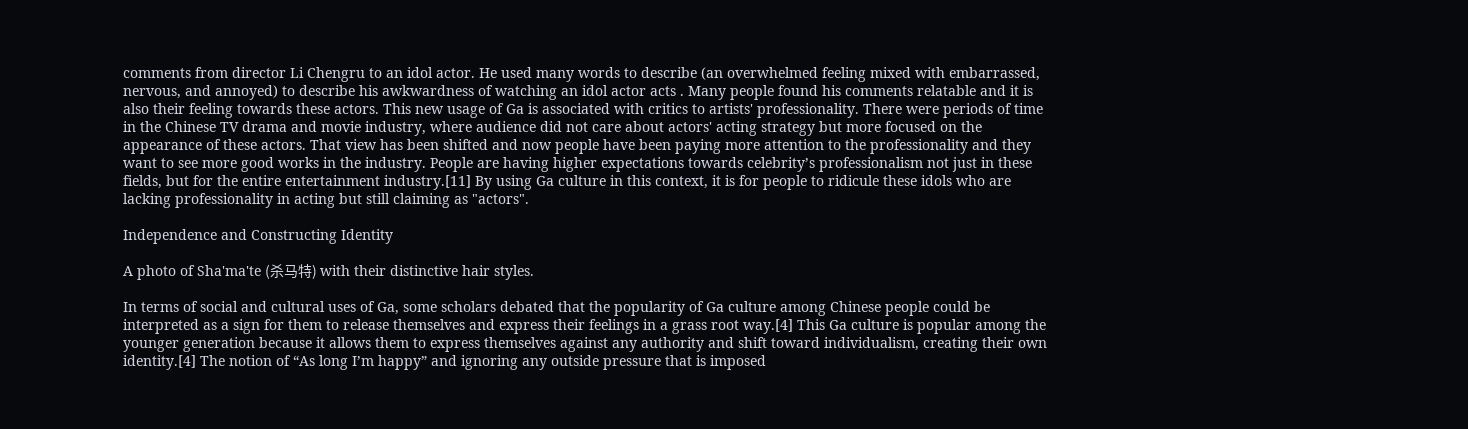comments from director Li Chengru to an idol actor. He used many words to describe (an overwhelmed feeling mixed with embarrassed, nervous, and annoyed) to describe his awkwardness of watching an idol actor acts . Many people found his comments relatable and it is also their feeling towards these actors. This new usage of Ga is associated with critics to artists' professionality. There were periods of time in the Chinese TV drama and movie industry, where audience did not care about actors' acting strategy but more focused on the appearance of these actors. That view has been shifted and now people have been paying more attention to the professionality and they want to see more good works in the industry. People are having higher expectations towards celebrity’s professionalism not just in these fields, but for the entire entertainment industry.[11] By using Ga culture in this context, it is for people to ridicule these idols who are lacking professionality in acting but still claiming as "actors".

Independence and Constructing Identity

A photo of Sha'ma'te (杀马特) with their distinctive hair styles.

In terms of social and cultural uses of Ga, some scholars debated that the popularity of Ga culture among Chinese people could be interpreted as a sign for them to release themselves and express their feelings in a grass root way.[4] This Ga culture is popular among the younger generation because it allows them to express themselves against any authority and shift toward individualism, creating their own identity.[4] The notion of “As long I’m happy” and ignoring any outside pressure that is imposed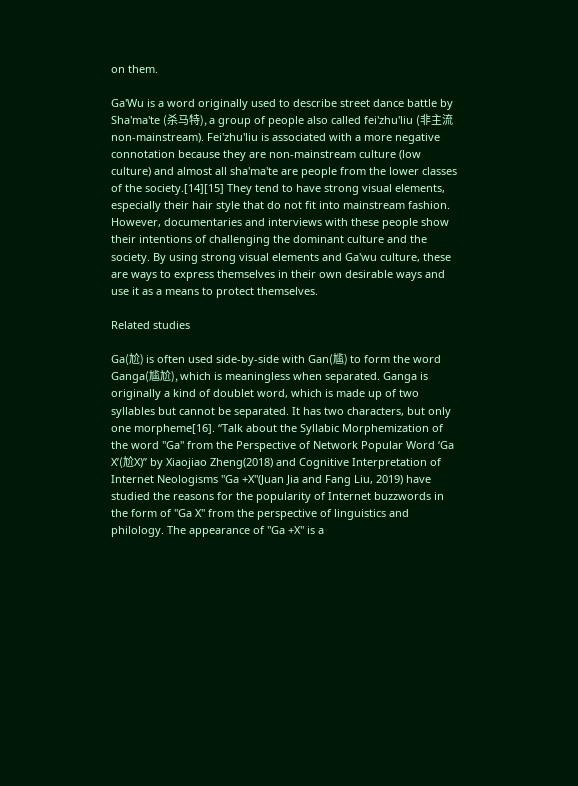on them.

Ga'Wu is a word originally used to describe street dance battle by Sha'ma'te (杀马特), a group of people also called fei'zhu'liu (非主流 non-mainstream). Fei'zhu'liu is associated with a more negative connotation because they are non-mainstream culture (low culture) and almost all sha'ma'te are people from the lower classes of the society.[14][15] They tend to have strong visual elements, especially their hair style that do not fit into mainstream fashion. However, documentaries and interviews with these people show their intentions of challenging the dominant culture and the society. By using strong visual elements and Ga'wu culture, these are ways to express themselves in their own desirable ways and use it as a means to protect themselves.

Related studies

Ga(尬) is often used side-by-side with Gan(尴) to form the word Ganga(尴尬), which is meaningless when separated. Ganga is originally a kind of doublet word, which is made up of two syllables but cannot be separated. It has two characters, but only one morpheme[16]. “Talk about the Syllabic Morphemization of the word "Ga" from the Perspective of Network Popular Word ‘Ga X’(尬X)” by Xiaojiao Zheng(2018) and Cognitive Interpretation of Internet Neologisms "Ga +X"(Juan Jia and Fang Liu, 2019) have studied the reasons for the popularity of Internet buzzwords in the form of "Ga X" from the perspective of linguistics and philology. The appearance of "Ga +X" is a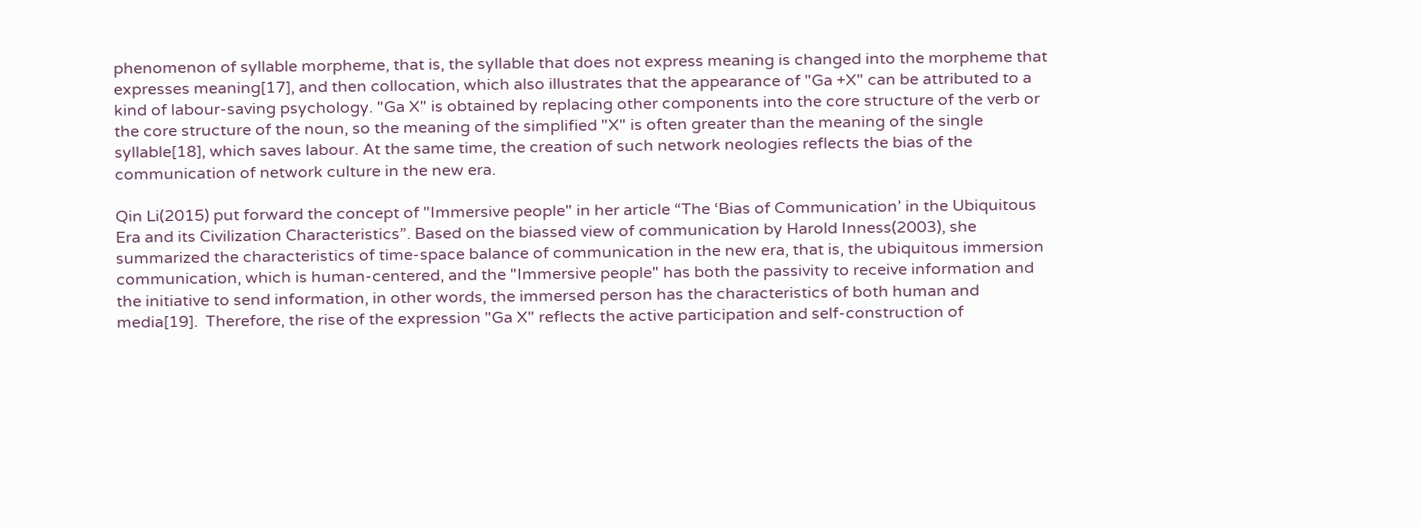phenomenon of syllable morpheme, that is, the syllable that does not express meaning is changed into the morpheme that expresses meaning[17], and then collocation, which also illustrates that the appearance of "Ga +X" can be attributed to a kind of labour-saving psychology. "Ga X" is obtained by replacing other components into the core structure of the verb or the core structure of the noun, so the meaning of the simplified "X" is often greater than the meaning of the single syllable[18], which saves labour. At the same time, the creation of such network neologies reflects the bias of the communication of network culture in the new era.

Qin Li(2015) put forward the concept of "Immersive people" in her article “The ‘Bias of Communication’ in the Ubiquitous Era and its Civilization Characteristics”. Based on the biassed view of communication by Harold Inness(2003), she summarized the characteristics of time-space balance of communication in the new era, that is, the ubiquitous immersion communication, which is human-centered, and the "Immersive people" has both the passivity to receive information and the initiative to send information, in other words, the immersed person has the characteristics of both human and media[19].  Therefore, the rise of the expression "Ga X" reflects the active participation and self-construction of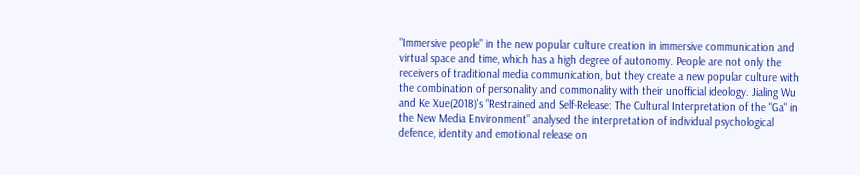"Immersive people" in the new popular culture creation in immersive communication and virtual space and time, which has a high degree of autonomy. People are not only the receivers of traditional media communication, but they create a new popular culture with the combination of personality and commonality with their unofficial ideology. Jialing Wu and Ke Xue(2018)'s “Restrained and Self-Release: The Cultural Interpretation of the "Ga" in the New Media Environment” analysed the interpretation of individual psychological defence, identity and emotional release on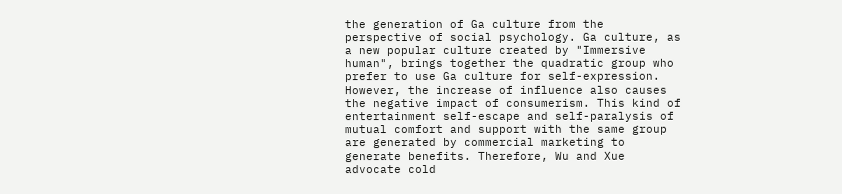the generation of Ga culture from the perspective of social psychology. Ga culture, as a new popular culture created by "Immersive human", brings together the quadratic group who prefer to use Ga culture for self-expression. However, the increase of influence also causes the negative impact of consumerism. This kind of entertainment self-escape and self-paralysis of mutual comfort and support with the same group are generated by commercial marketing to generate benefits. Therefore, Wu and Xue advocate cold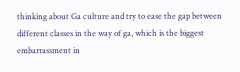thinking about Ga culture and try to ease the gap between different classes in the way of ga, which is the biggest embarrassment in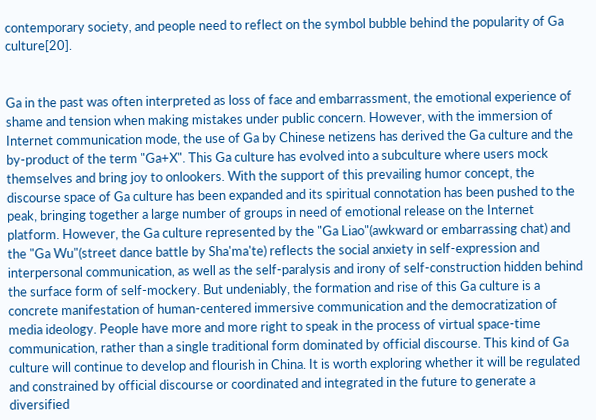contemporary society, and people need to reflect on the symbol bubble behind the popularity of Ga culture[20].


Ga in the past was often interpreted as loss of face and embarrassment, the emotional experience of shame and tension when making mistakes under public concern. However, with the immersion of Internet communication mode, the use of Ga by Chinese netizens has derived the Ga culture and the by-product of the term "Ga+X". This Ga culture has evolved into a subculture where users mock themselves and bring joy to onlookers. With the support of this prevailing humor concept, the discourse space of Ga culture has been expanded and its spiritual connotation has been pushed to the peak, bringing together a large number of groups in need of emotional release on the Internet platform. However, the Ga culture represented by the "Ga Liao"(awkward or embarrassing chat) and the "Ga Wu"(street dance battle by Sha'ma'te) reflects the social anxiety in self-expression and interpersonal communication, as well as the self-paralysis and irony of self-construction hidden behind the surface form of self-mockery. But undeniably, the formation and rise of this Ga culture is a concrete manifestation of human-centered immersive communication and the democratization of media ideology. People have more and more right to speak in the process of virtual space-time communication, rather than a single traditional form dominated by official discourse. This kind of Ga culture will continue to develop and flourish in China. It is worth exploring whether it will be regulated and constrained by official discourse or coordinated and integrated in the future to generate a diversified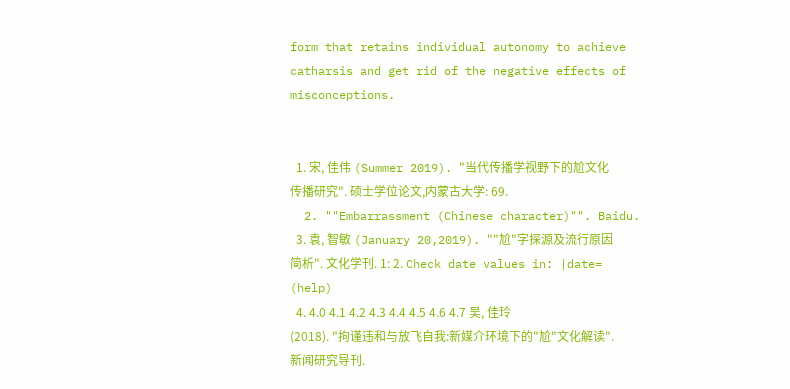form that retains individual autonomy to achieve catharsis and get rid of the negative effects of misconceptions.


  1. 宋, 佳伟 (Summer 2019). "当代传播学视野下的尬文化传播研究". 硕士学位论文,内蒙古大学: 69.
  2. ""Embarrassment (Chinese character)"". Baidu.
  3. 袁, 智敏 (January 20,2019). ""尬"字探源及流行原因简析". 文化学刊. 1: 2. Check date values in: |date= (help)
  4. 4.0 4.1 4.2 4.3 4.4 4.5 4.6 4.7 吴, 佳玲 (2018). "拘谨违和与放飞自我:新媒介环境下的"尬"文化解读". 新闻研究导刊.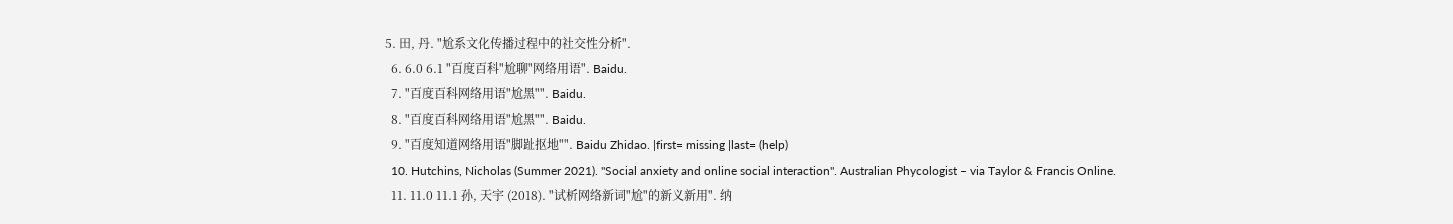5. 田, 丹. "尬系文化传播过程中的社交性分析".
  6. 6.0 6.1 "百度百科"尬聊"网络用语". Baidu.
  7. "百度百科网络用语"尬黑"". Baidu.
  8. "百度百科网络用语"尬黑"". Baidu.
  9. "百度知道网络用语"脚趾抠地"". Baidu Zhidao. |first= missing |last= (help)
  10. Hutchins, Nicholas (Summer 2021). "Social anxiety and online social interaction". Australian Phycologist – via Taylor & Francis Online.
  11. 11.0 11.1 孙, 天宇 (2018). "试析网络新词"尬"的新义新用". 纳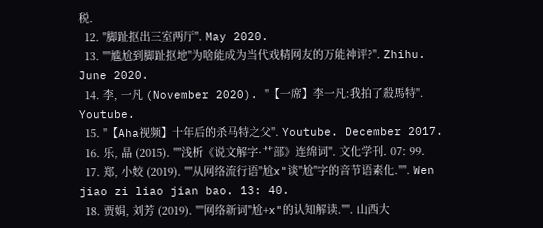税.
  12. "脚趾抠出三室两厅". May 2020.
  13. ""尴尬到脚趾抠地"为啥能成为当代戏精网友的万能神评?". Zhihu. June 2020.
  14. 李, 一凡 (November 2020). "【一席】李一凡:我拍了殺馬特". Youtube.
  15. "【Aha视频】十年后的杀马特之父". Youtube. December 2017.
  16. 乐, 晶 (2015). ""浅析《说文解字·艹部》连绵词". 文化学刊. 07: 99.
  17. 郑, 小姣 (2019). ""从网络流行语"尬x"谈"尬"字的音节语素化."". Wen jiao zi liao jian bao. 13: 40.
  18. 贾娟, 刘芳 (2019). ""网络新词"尬+x"的认知解读."". 山西大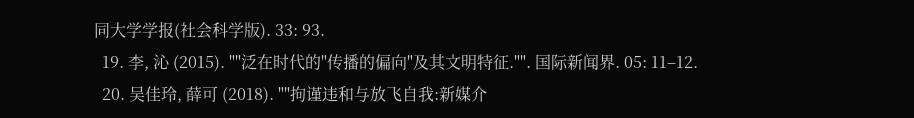同大学学报(社会科学版). 33: 93.
  19. 李, 沁 (2015). ""泛在时代的"传播的偏向"及其文明特征."". 国际新闻界. 05: 11–12.
  20. 吴佳玲, 薛可 (2018). ""拘谨违和与放飞自我:新媒介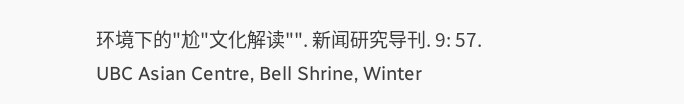环境下的"尬"文化解读"". 新闻研究导刊. 9: 57.
UBC Asian Centre, Bell Shrine, Winter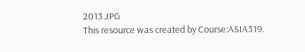2013.JPG
This resource was created by Course:ASIA319.